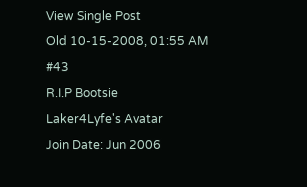View Single Post
Old 10-15-2008, 01:55 AM   #43
R.I.P Bootsie
Laker4Lyfe's Avatar
Join Date: Jun 2006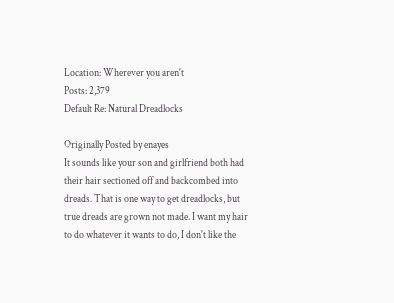Location: Wherever you aren't
Posts: 2,379
Default Re: Natural Dreadlocks

Originally Posted by enayes
It sounds like your son and girlfriend both had their hair sectioned off and backcombed into dreads. That is one way to get dreadlocks, but true dreads are grown not made. I want my hair to do whatever it wants to do, I don't like the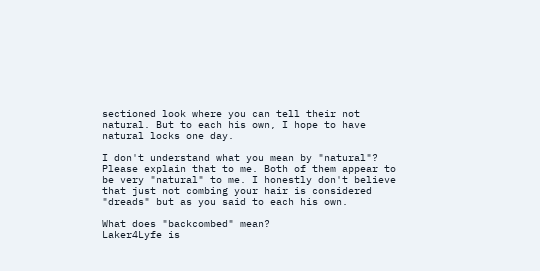sectioned look where you can tell their not natural. But to each his own, I hope to have natural locks one day.

I don't understand what you mean by "natural"? Please explain that to me. Both of them appear to be very "natural" to me. I honestly don't believe that just not combing your hair is considered "dreads" but as you said to each his own.

What does "backcombed" mean?
Laker4Lyfe is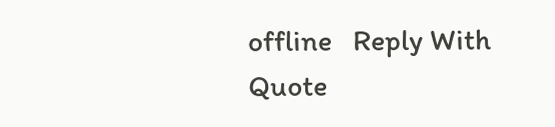offline   Reply With Quote